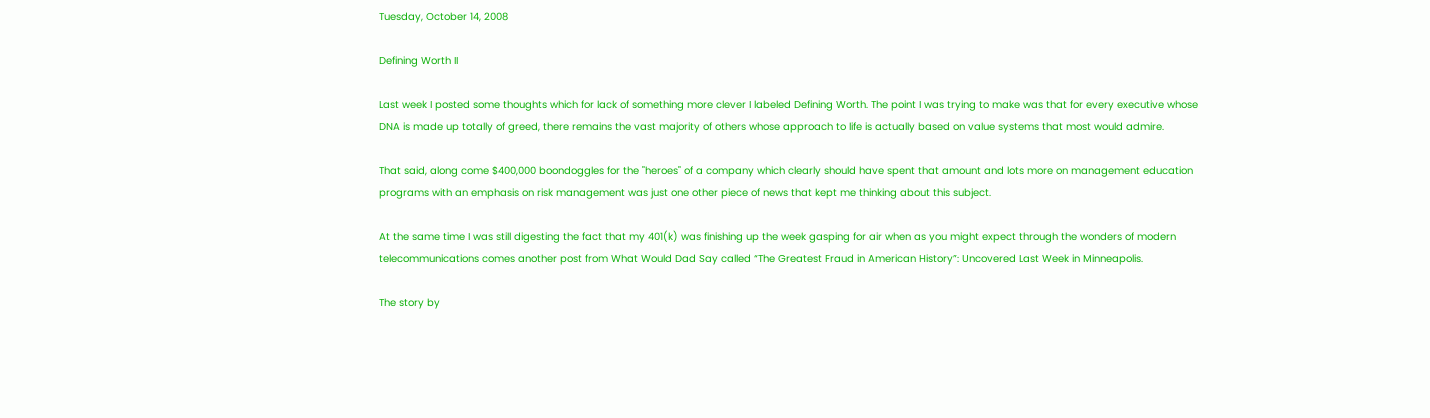Tuesday, October 14, 2008

Defining Worth II

Last week I posted some thoughts which for lack of something more clever I labeled Defining Worth. The point I was trying to make was that for every executive whose DNA is made up totally of greed, there remains the vast majority of others whose approach to life is actually based on value systems that most would admire.

That said, along come $400,000 boondoggles for the "heroes" of a company which clearly should have spent that amount and lots more on management education programs with an emphasis on risk management was just one other piece of news that kept me thinking about this subject.

At the same time I was still digesting the fact that my 401(k) was finishing up the week gasping for air when as you might expect through the wonders of modern telecommunications comes another post from What Would Dad Say called “The Greatest Fraud in American History”: Uncovered Last Week in Minneapolis.

The story by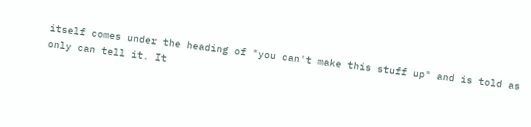itself comes under the heading of "you can't make this stuff up" and is told as only can tell it. It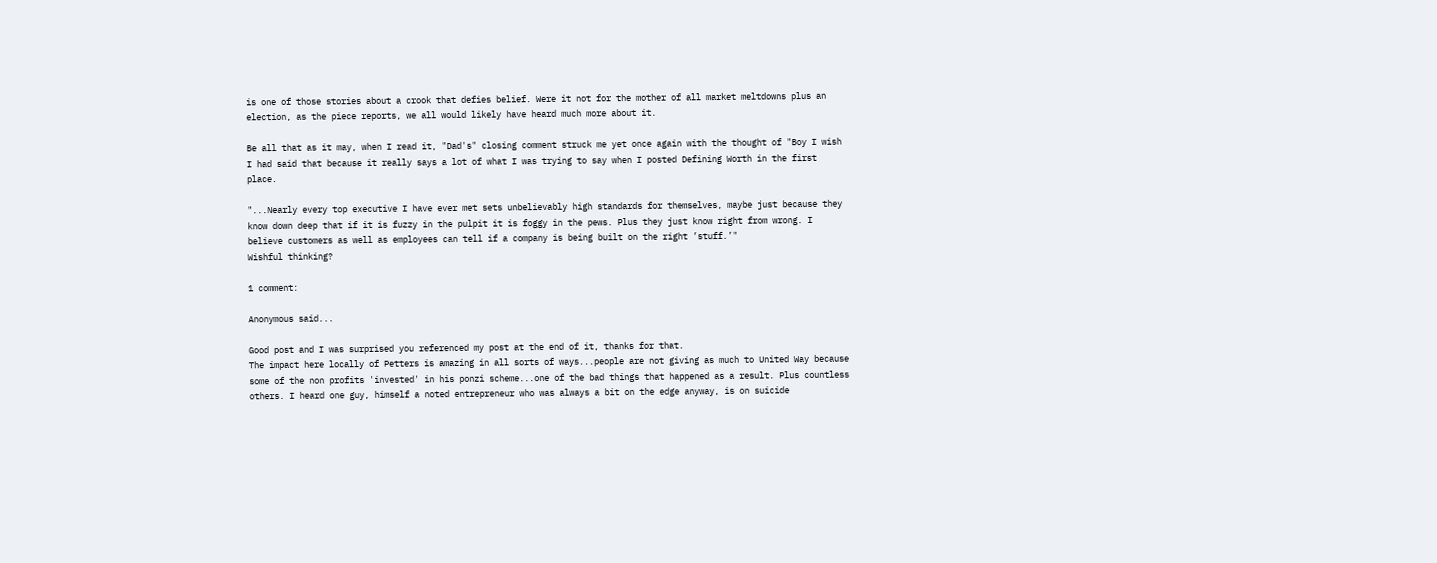is one of those stories about a crook that defies belief. Were it not for the mother of all market meltdowns plus an election, as the piece reports, we all would likely have heard much more about it.

Be all that as it may, when I read it, "Dad's" closing comment struck me yet once again with the thought of "Boy I wish I had said that because it really says a lot of what I was trying to say when I posted Defining Worth in the first place.

"...Nearly every top executive I have ever met sets unbelievably high standards for themselves, maybe just because they know down deep that if it is fuzzy in the pulpit it is foggy in the pews. Plus they just know right from wrong. I believe customers as well as employees can tell if a company is being built on the right ’stuff.’"
Wishful thinking?

1 comment:

Anonymous said...

Good post and I was surprised you referenced my post at the end of it, thanks for that.
The impact here locally of Petters is amazing in all sorts of ways...people are not giving as much to United Way because some of the non profits 'invested' in his ponzi scheme...one of the bad things that happened as a result. Plus countless others. I heard one guy, himself a noted entrepreneur who was always a bit on the edge anyway, is on suicide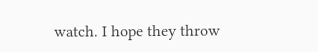watch. I hope they throw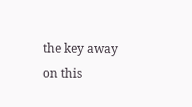the key away on this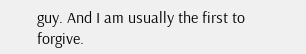guy. And I am usually the first to forgive.